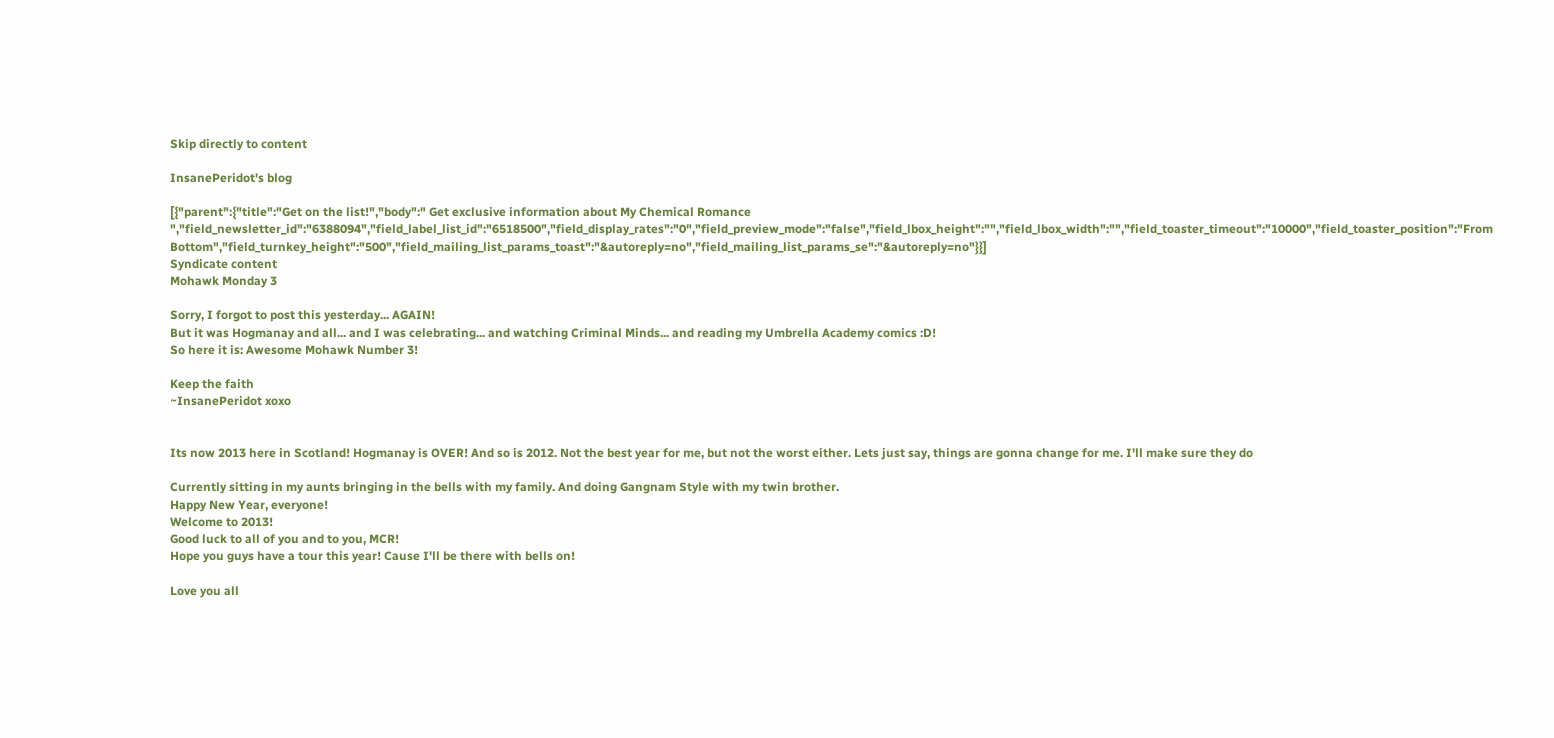Skip directly to content

InsanePeridot's blog

[{"parent":{"title":"Get on the list!","body":" Get exclusive information about My Chemical Romance ","field_newsletter_id":"6388094","field_label_list_id":"6518500","field_display_rates":"0","field_preview_mode":"false","field_lbox_height":"","field_lbox_width":"","field_toaster_timeout":"10000","field_toaster_position":"From Bottom","field_turnkey_height":"500","field_mailing_list_params_toast":"&autoreply=no","field_mailing_list_params_se":"&autoreply=no"}}]
Syndicate content
Mohawk Monday 3

Sorry, I forgot to post this yesterday... AGAIN!
But it was Hogmanay and all... and I was celebrating... and watching Criminal Minds... and reading my Umbrella Academy comics :D!
So here it is: Awesome Mohawk Number 3!

Keep the faith
~InsanePeridot xoxo


Its now 2013 here in Scotland! Hogmanay is OVER! And so is 2012. Not the best year for me, but not the worst either. Lets just say, things are gonna change for me. I'll make sure they do

Currently sitting in my aunts bringing in the bells with my family. And doing Gangnam Style with my twin brother.
Happy New Year, everyone!
Welcome to 2013!
Good luck to all of you and to you, MCR!
Hope you guys have a tour this year! Cause I'll be there with bells on!

Love you all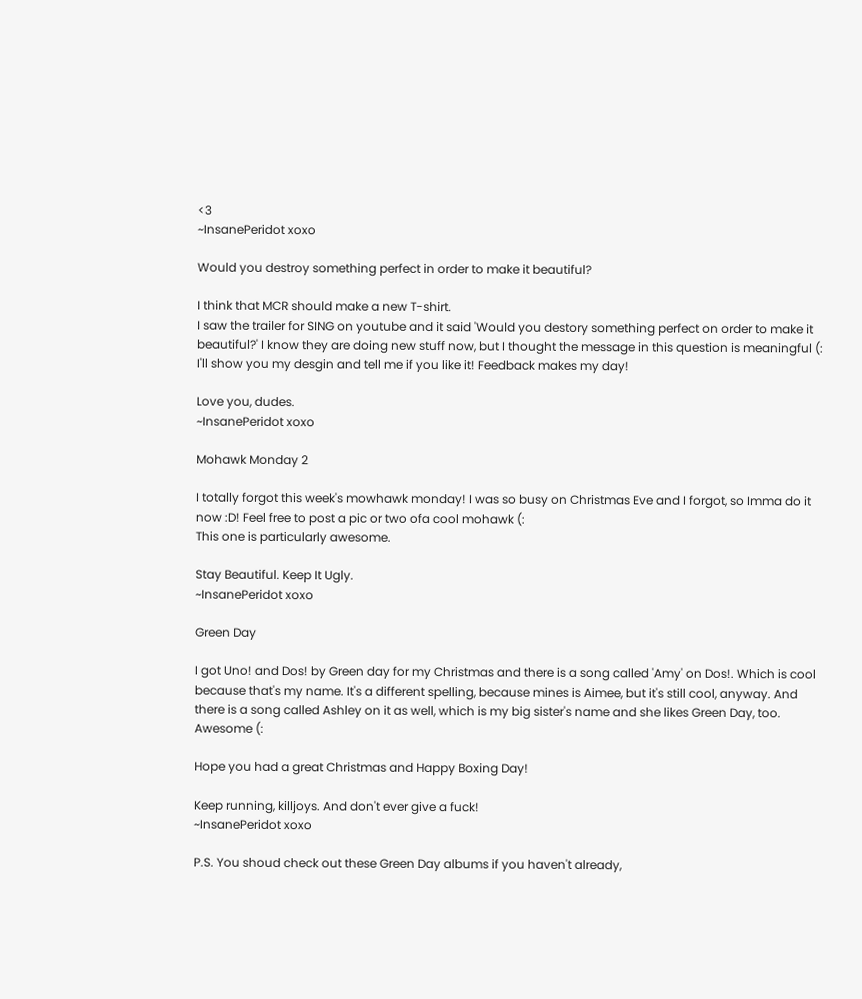<3
~InsanePeridot xoxo

Would you destroy something perfect in order to make it beautiful?

I think that MCR should make a new T-shirt.
I saw the trailer for SING on youtube and it said 'Would you destory something perfect on order to make it beautiful?' I know they are doing new stuff now, but I thought the message in this question is meaningful (:
I'll show you my desgin and tell me if you like it! Feedback makes my day!

Love you, dudes.
~InsanePeridot xoxo

Mohawk Monday 2

I totally forgot this week's mowhawk monday! I was so busy on Christmas Eve and I forgot, so Imma do it now :D! Feel free to post a pic or two ofa cool mohawk (:
This one is particularly awesome.

Stay Beautiful. Keep It Ugly.
~InsanePeridot xoxo

Green Day

I got Uno! and Dos! by Green day for my Christmas and there is a song called 'Amy' on Dos!. Which is cool because that's my name. It's a different spelling, because mines is Aimee, but it's still cool, anyway. And there is a song called Ashley on it as well, which is my big sister's name and she likes Green Day, too. Awesome (:

Hope you had a great Christmas and Happy Boxing Day!

Keep running, killjoys. And don't ever give a fuck!
~InsanePeridot xoxo

P.S. You shoud check out these Green Day albums if you haven't already,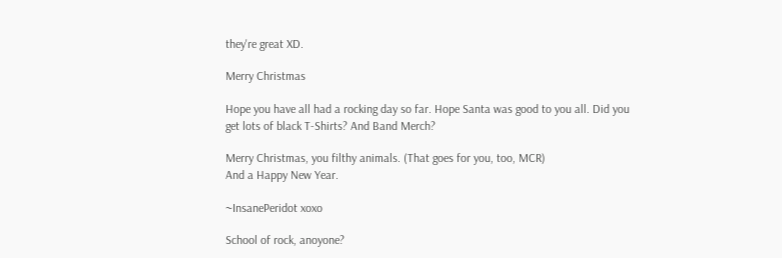they're great XD.

Merry Christmas

Hope you have all had a rocking day so far. Hope Santa was good to you all. Did you get lots of black T-Shirts? And Band Merch?

Merry Christmas, you filthy animals. (That goes for you, too, MCR)
And a Happy New Year.

~InsanePeridot xoxo

School of rock, anoyone?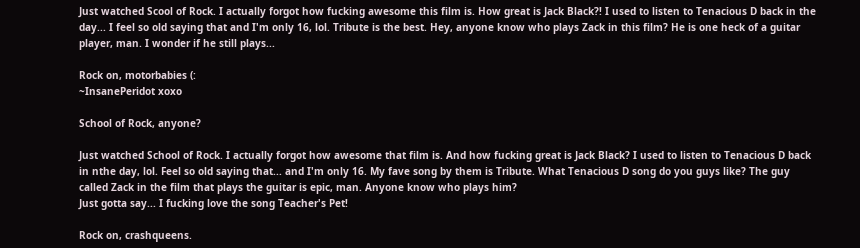Just watched Scool of Rock. I actually forgot how fucking awesome this film is. How great is Jack Black?! I used to listen to Tenacious D back in the day... I feel so old saying that and I'm only 16, lol. Tribute is the best. Hey, anyone know who plays Zack in this film? He is one heck of a guitar player, man. I wonder if he still plays...

Rock on, motorbabies (:
~InsanePeridot xoxo

School of Rock, anyone?

Just watched School of Rock. I actually forgot how awesome that film is. And how fucking great is Jack Black? I used to listen to Tenacious D back in nthe day, lol. Feel so old saying that... and I'm only 16. My fave song by them is Tribute. What Tenacious D song do you guys like? The guy called Zack in the film that plays the guitar is epic, man. Anyone know who plays him?
Just gotta say... I fucking love the song Teacher's Pet!

Rock on, crashqueens.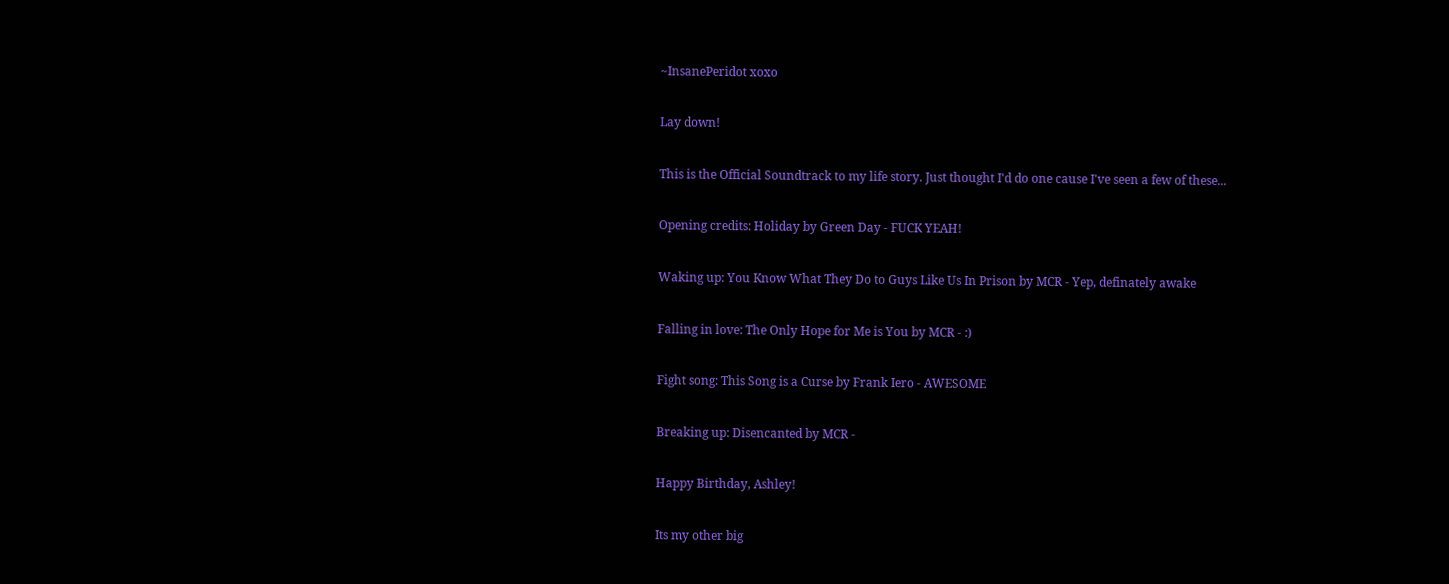~InsanePeridot xoxo

Lay down!

This is the Official Soundtrack to my life story. Just thought I'd do one cause I've seen a few of these...

Opening credits: Holiday by Green Day - FUCK YEAH!

Waking up: You Know What They Do to Guys Like Us In Prison by MCR - Yep, definately awake

Falling in love: The Only Hope for Me is You by MCR - :)

Fight song: This Song is a Curse by Frank Iero - AWESOME

Breaking up: Disencanted by MCR -

Happy Birthday, Ashley!

Its my other big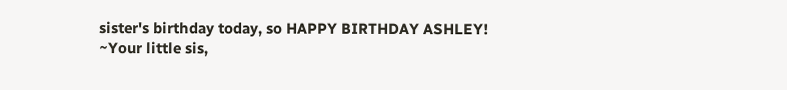sister's birthday today, so HAPPY BIRTHDAY ASHLEY!
~Your little sis,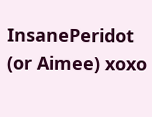InsanePeridot (or Aimee) xoxo